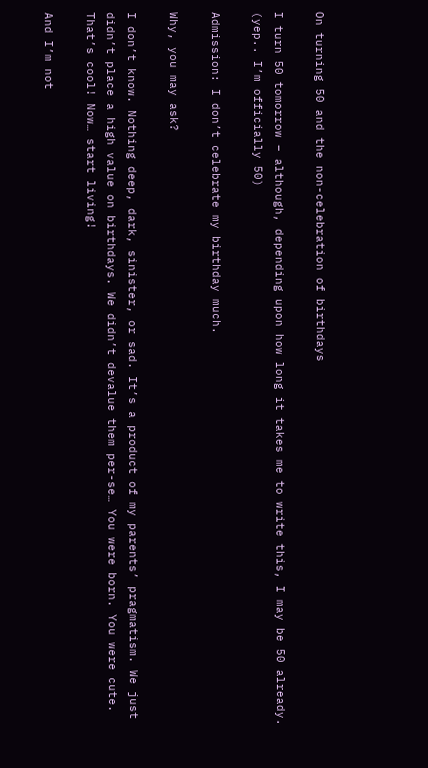On turning 50 and the non-celebration of birthdays

I turn 50 tomorrow – although, depending upon how long it takes me to write this, I may be 50 already. (yep.. I’m officially 50)

Admission: I don’t celebrate my birthday much.

Why, you may ask?

I don’t know. Nothing deep, dark, sinister, or sad. It’s a product of my parents’ pragmatism. We just didn’t place a high value on birthdays. We didn’t devalue them per-se… You were born. You were cute. That’s cool! Now… start living!

And I’m not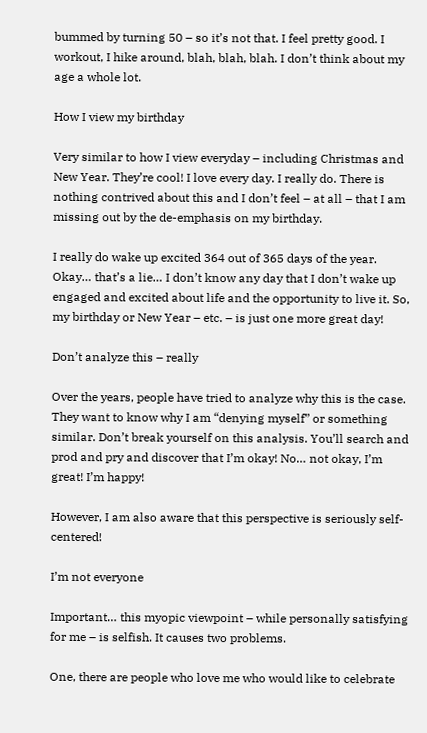bummed by turning 50 – so it’s not that. I feel pretty good. I workout, I hike around, blah, blah, blah. I don’t think about my age a whole lot.

How I view my birthday

Very similar to how I view everyday – including Christmas and New Year. They’re cool! I love every day. I really do. There is nothing contrived about this and I don’t feel – at all – that I am missing out by the de-emphasis on my birthday.

I really do wake up excited 364 out of 365 days of the year. Okay… that’s a lie… I don’t know any day that I don’t wake up engaged and excited about life and the opportunity to live it. So, my birthday or New Year – etc. – is just one more great day!

Don’t analyze this – really

Over the years, people have tried to analyze why this is the case. They want to know why I am “denying myself” or something similar. Don’t break yourself on this analysis. You’ll search and prod and pry and discover that I’m okay! No… not okay, I’m great! I’m happy!

However, I am also aware that this perspective is seriously self-centered!

I’m not everyone

Important… this myopic viewpoint – while personally satisfying for me – is selfish. It causes two problems.

One, there are people who love me who would like to celebrate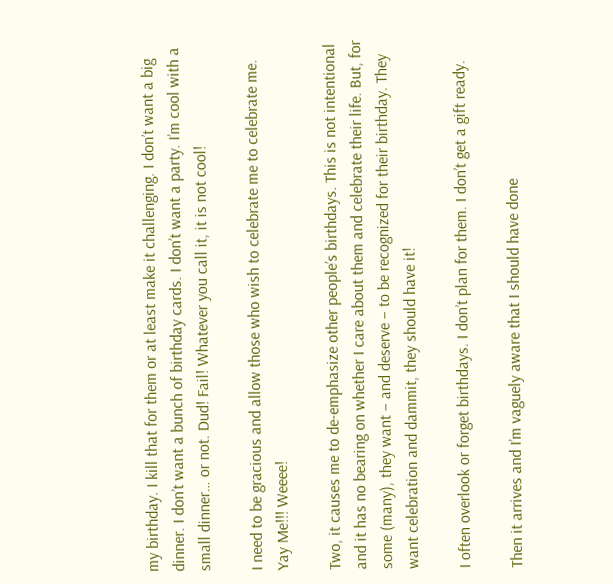my birthday. I kill that for them or at least make it challenging. I don’t want a big dinner. I don’t want a bunch of birthday cards. I don’t want a party. I’m cool with a small dinner… or not. Dud! Fail! Whatever you call it, it is not cool!

I need to be gracious and allow those who wish to celebrate me to celebrate me. Yay Me!!! Weeee!

Two, it causes me to de-emphasize other people’s birthdays. This is not intentional and it has no bearing on whether I care about them and celebrate their life. But, for some (many), they want – and deserve – to be recognized for their birthday. They want celebration and dammit, they should have it!

I often overlook or forget birthdays. I don’t plan for them. I don’t get a gift ready.

Then it arrives and I’m vaguely aware that I should have done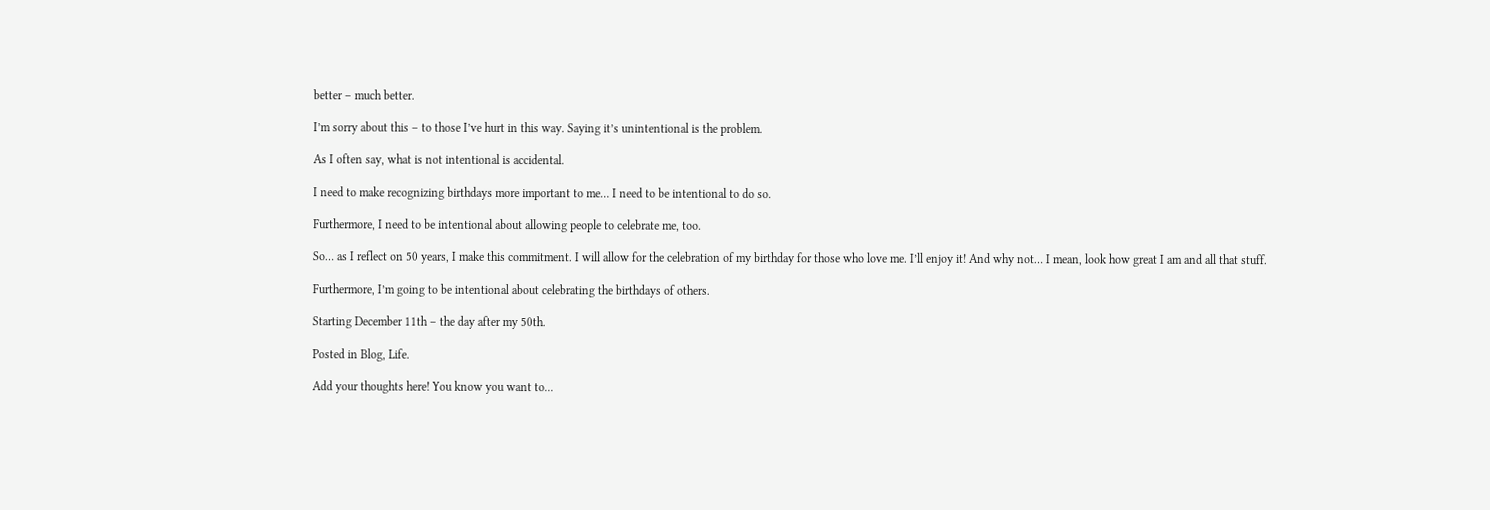better – much better.

I’m sorry about this – to those I’ve hurt in this way. Saying it’s unintentional is the problem.

As I often say, what is not intentional is accidental.

I need to make recognizing birthdays more important to me… I need to be intentional to do so.

Furthermore, I need to be intentional about allowing people to celebrate me, too.

So… as I reflect on 50 years, I make this commitment. I will allow for the celebration of my birthday for those who love me. I’ll enjoy it! And why not… I mean, look how great I am and all that stuff.

Furthermore, I’m going to be intentional about celebrating the birthdays of others.

Starting December 11th – the day after my 50th.

Posted in Blog, Life.

Add your thoughts here! You know you want to...